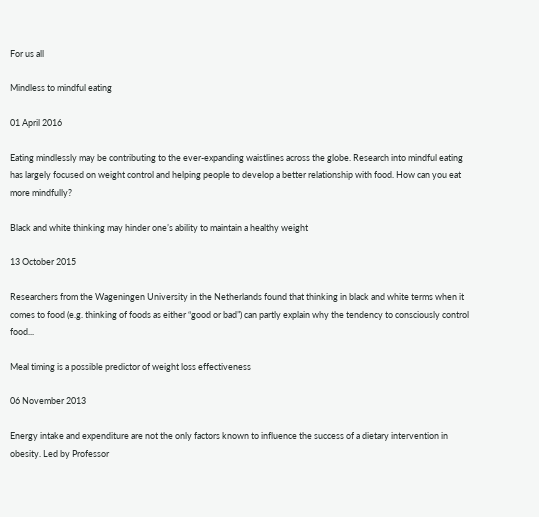For us all

Mindless to mindful eating

01 April 2016

Eating mindlessly may be contributing to the ever-expanding waistlines across the globe. Research into mindful eating has largely focused on weight control and helping people to develop a better relationship with food. How can you eat more mindfully?

Black and white thinking may hinder one’s ability to maintain a healthy weight

13 October 2015

Researchers from the Wageningen University in the Netherlands found that thinking in black and white terms when it comes to food (e.g. thinking of foods as either “good or bad”) can partly explain why the tendency to consciously control food...

Meal timing is a possible predictor of weight loss effectiveness

06 November 2013

Energy intake and expenditure are not the only factors known to influence the success of a dietary intervention in obesity. Led by Professor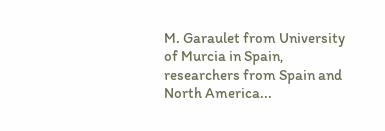M. Garaulet from University of Murcia in Spain, researchers from Spain and North America...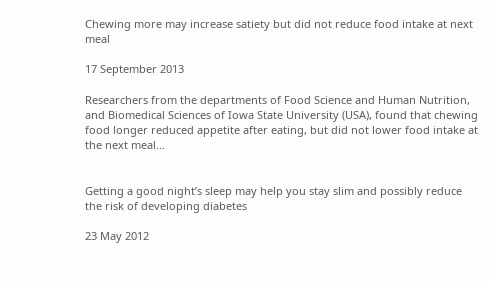Chewing more may increase satiety but did not reduce food intake at next meal

17 September 2013

Researchers from the departments of Food Science and Human Nutrition, and Biomedical Sciences of Iowa State University (USA), found that chewing food longer reduced appetite after eating, but did not lower food intake at the next meal...


Getting a good night’s sleep may help you stay slim and possibly reduce the risk of developing diabetes

23 May 2012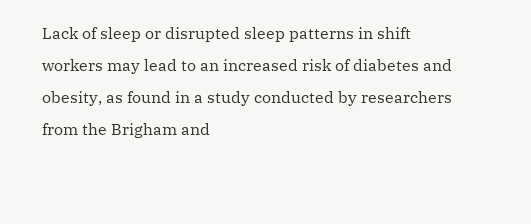Lack of sleep or disrupted sleep patterns in shift workers may lead to an increased risk of diabetes and obesity, as found in a study conducted by researchers from the Brigham and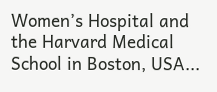Women’s Hospital and the Harvard Medical School in Boston, USA...